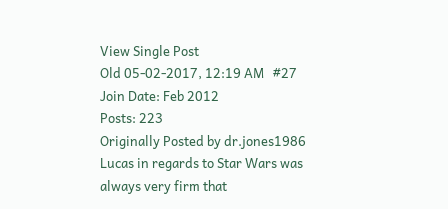View Single Post
Old 05-02-2017, 12:19 AM   #27
Join Date: Feb 2012
Posts: 223
Originally Posted by dr.jones1986
Lucas in regards to Star Wars was always very firm that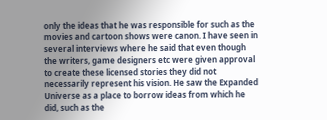only the ideas that he was responsible for such as the movies and cartoon shows were canon. I have seen in several interviews where he said that even though the writers, game designers etc were given approval to create these licensed stories they did not necessarily represent his vision. He saw the Expanded Universe as a place to borrow ideas from which he did, such as the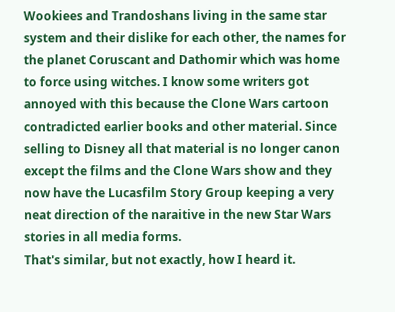Wookiees and Trandoshans living in the same star system and their dislike for each other, the names for the planet Coruscant and Dathomir which was home to force using witches. I know some writers got annoyed with this because the Clone Wars cartoon contradicted earlier books and other material. Since selling to Disney all that material is no longer canon except the films and the Clone Wars show and they now have the Lucasfilm Story Group keeping a very neat direction of the naraitive in the new Star Wars stories in all media forms.
That's similar, but not exactly, how I heard it.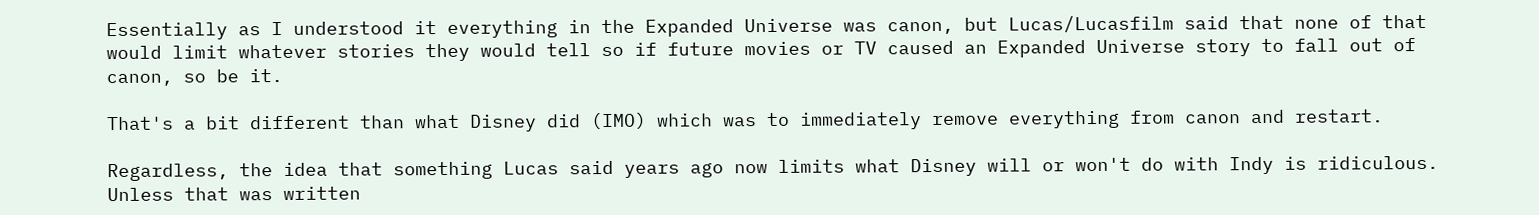Essentially as I understood it everything in the Expanded Universe was canon, but Lucas/Lucasfilm said that none of that would limit whatever stories they would tell so if future movies or TV caused an Expanded Universe story to fall out of canon, so be it.

That's a bit different than what Disney did (IMO) which was to immediately remove everything from canon and restart.

Regardless, the idea that something Lucas said years ago now limits what Disney will or won't do with Indy is ridiculous. Unless that was written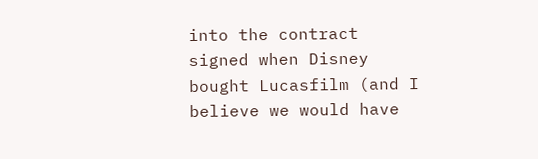into the contract signed when Disney bought Lucasfilm (and I believe we would have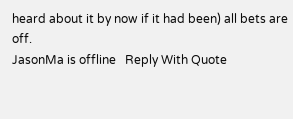heard about it by now if it had been) all bets are off.
JasonMa is offline   Reply With Quote